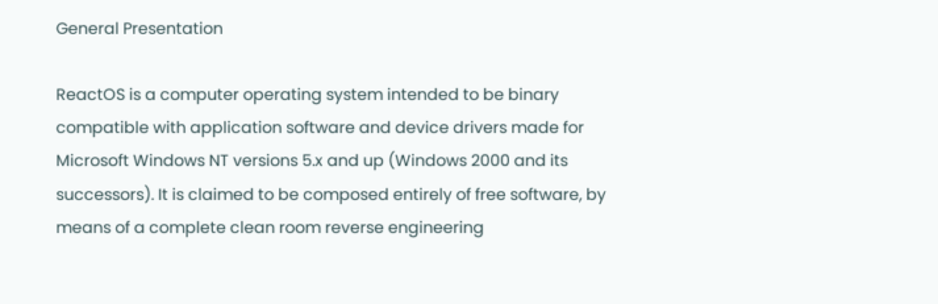General Presentation

ReactOS is a computer operating system intended to be binary compatible with application software and device drivers made for Microsoft Windows NT versions 5.x and up (Windows 2000 and its successors). It is claimed to be composed entirely of free software, by means of a complete clean room reverse engineering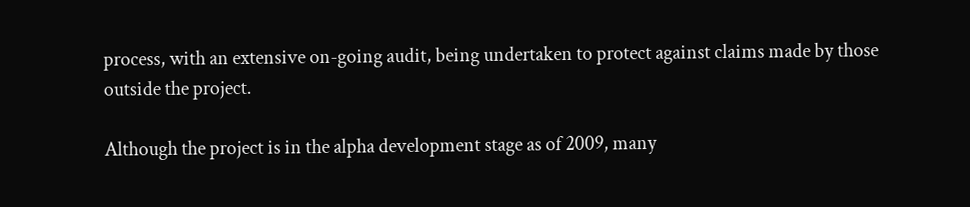process, with an extensive on-going audit, being undertaken to protect against claims made by those outside the project.

Although the project is in the alpha development stage as of 2009, many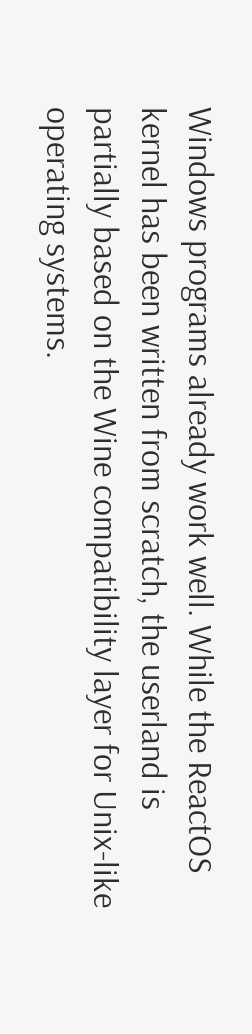Windows programs already work well. While the ReactOS kernel has been written from scratch, the userland is partially based on the Wine compatibility layer for Unix-like operating systems.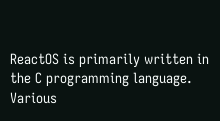ReactOS is primarily written in the C programming language. Various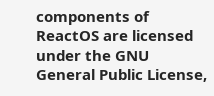components of ReactOS are licensed under the GNU General Public License,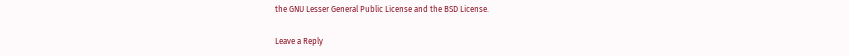the GNU Lesser General Public License and the BSD License.

Leave a Reply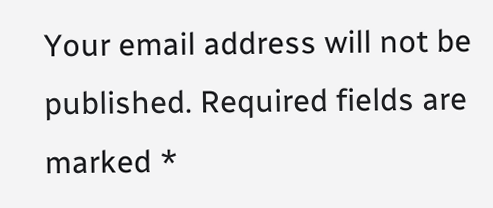Your email address will not be published. Required fields are marked *